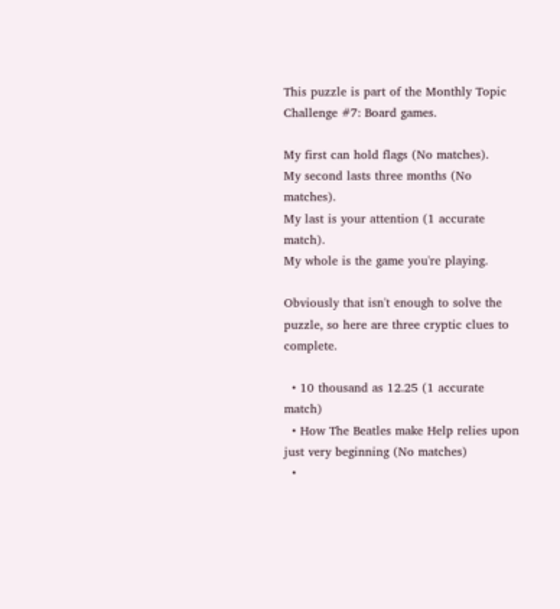This puzzle is part of the Monthly Topic Challenge #7: Board games.

My first can hold flags (No matches).
My second lasts three months (No matches).
My last is your attention (1 accurate match).
My whole is the game you're playing.

Obviously that isn't enough to solve the puzzle, so here are three cryptic clues to complete.

  • 10 thousand as 12.25 (1 accurate match)
  • How The Beatles make Help relies upon just very beginning (No matches)
  •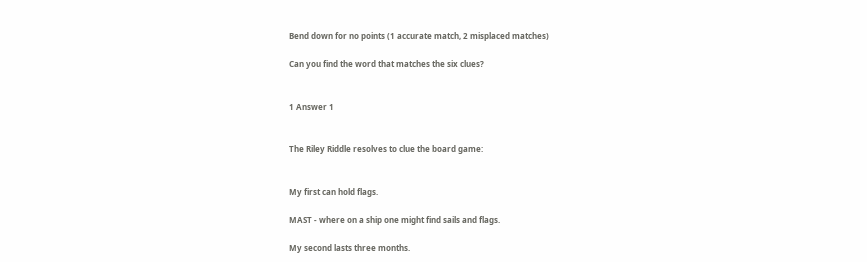Bend down for no points (1 accurate match, 2 misplaced matches)

Can you find the word that matches the six clues?


1 Answer 1


The Riley Riddle resolves to clue the board game:


My first can hold flags.

MAST - where on a ship one might find sails and flags.

My second lasts three months.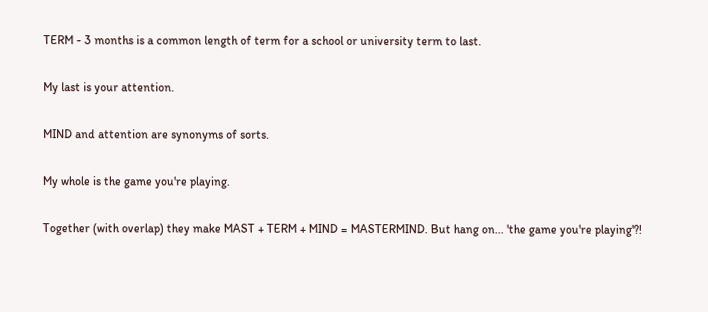TERM - 3 months is a common length of term for a school or university term to last.

My last is your attention.

MIND and attention are synonyms of sorts.

My whole is the game you're playing.

Together (with overlap) they make MAST + TERM + MIND = MASTERMIND. But hang on... 'the game you're playing'?!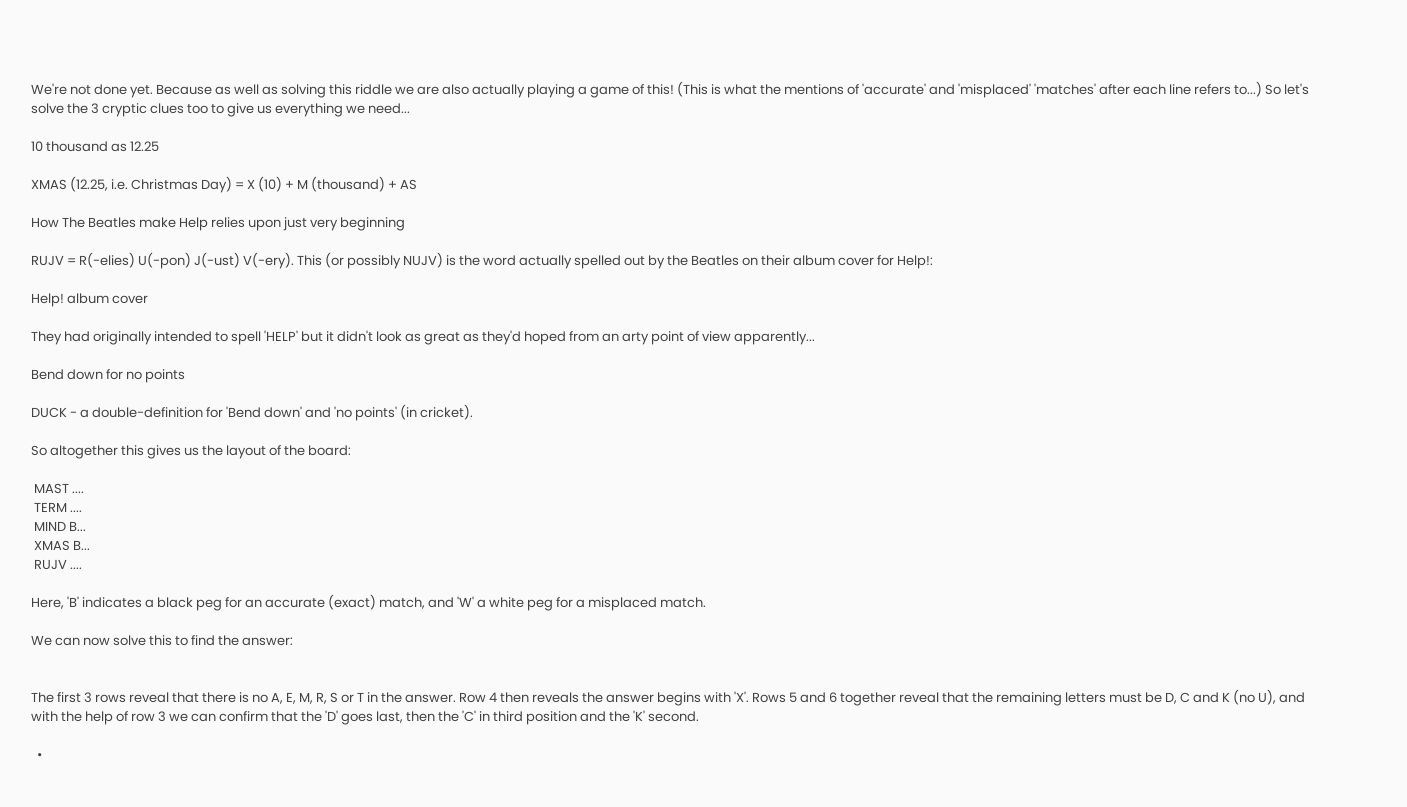We're not done yet. Because as well as solving this riddle we are also actually playing a game of this! (This is what the mentions of 'accurate' and 'misplaced' 'matches' after each line refers to...) So let's solve the 3 cryptic clues too to give us everything we need...

10 thousand as 12.25

XMAS (12.25, i.e. Christmas Day) = X (10) + M (thousand) + AS

How The Beatles make Help relies upon just very beginning

RUJV = R(-elies) U(-pon) J(-ust) V(-ery). This (or possibly NUJV) is the word actually spelled out by the Beatles on their album cover for Help!:

Help! album cover

They had originally intended to spell 'HELP' but it didn't look as great as they'd hoped from an arty point of view apparently...

Bend down for no points

DUCK - a double-definition for 'Bend down' and 'no points' (in cricket).

So altogether this gives us the layout of the board:

 MAST ....
 TERM ....
 MIND B...
 XMAS B...
 RUJV ....

Here, 'B' indicates a black peg for an accurate (exact) match, and 'W' a white peg for a misplaced match.

We can now solve this to find the answer:


The first 3 rows reveal that there is no A, E, M, R, S or T in the answer. Row 4 then reveals the answer begins with 'X'. Rows 5 and 6 together reveal that the remaining letters must be D, C and K (no U), and with the help of row 3 we can confirm that the 'D' goes last, then the 'C' in third position and the 'K' second.

  •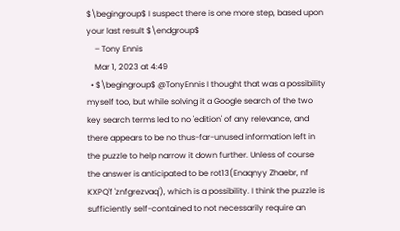$\begingroup$ I suspect there is one more step, based upon your last result $\endgroup$
    – Tony Ennis
    Mar 1, 2023 at 4:49
  • $\begingroup$ @TonyEnnis I thought that was a possibility myself too, but while solving it a Google search of the two key search terms led to no 'edition' of any relevance, and there appears to be no thus-far-unused information left in the puzzle to help narrow it down further. Unless of course the answer is anticipated to be rot13(Enaqnyy Zhaebr, nf KXPQ'f 'znfgrezvaq'), which is a possibility. I think the puzzle is sufficiently self-contained to not necessarily require an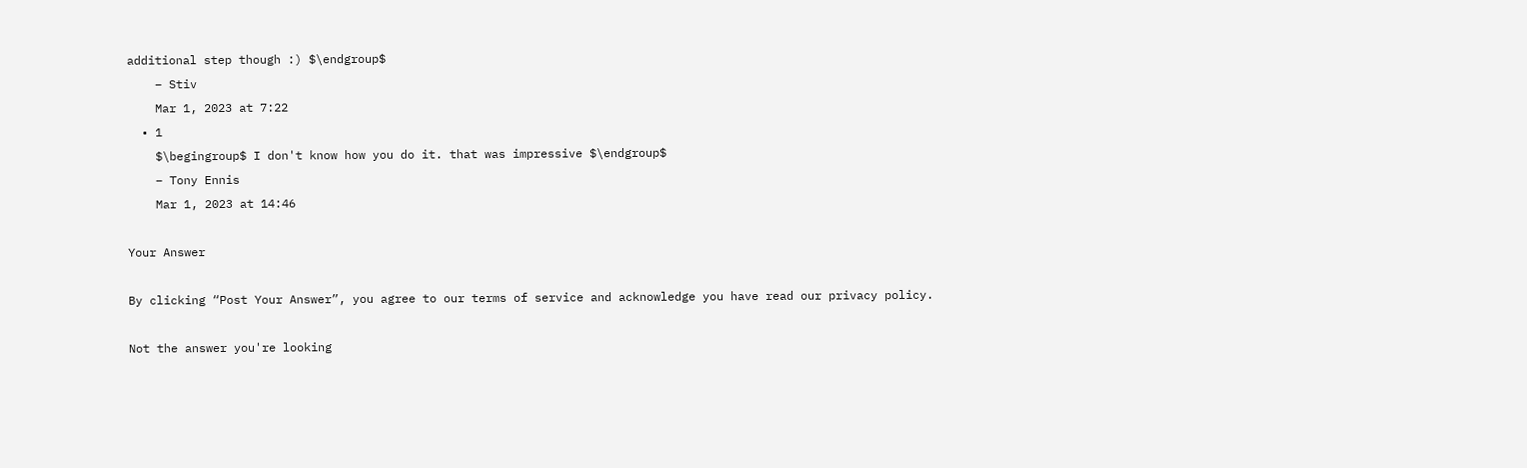additional step though :) $\endgroup$
    – Stiv
    Mar 1, 2023 at 7:22
  • 1
    $\begingroup$ I don't know how you do it. that was impressive $\endgroup$
    – Tony Ennis
    Mar 1, 2023 at 14:46

Your Answer

By clicking “Post Your Answer”, you agree to our terms of service and acknowledge you have read our privacy policy.

Not the answer you're looking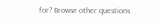for? Browse other questions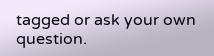tagged or ask your own question.